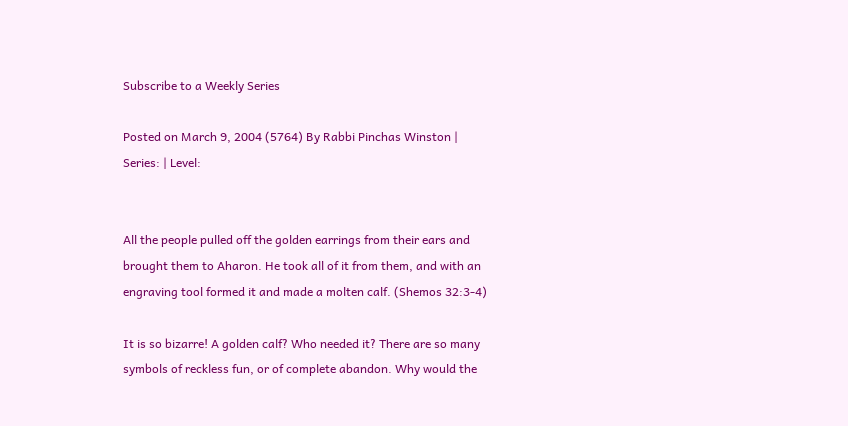Subscribe to a Weekly Series

Posted on March 9, 2004 (5764) By Rabbi Pinchas Winston | Series: | Level:


All the people pulled off the golden earrings from their ears and brought them to Aharon. He took all of it from them, and with an engraving tool formed it and made a molten calf. (Shemos 32:3-4)

It is so bizarre! A golden calf? Who needed it? There are so many symbols of reckless fun, or of complete abandon. Why would the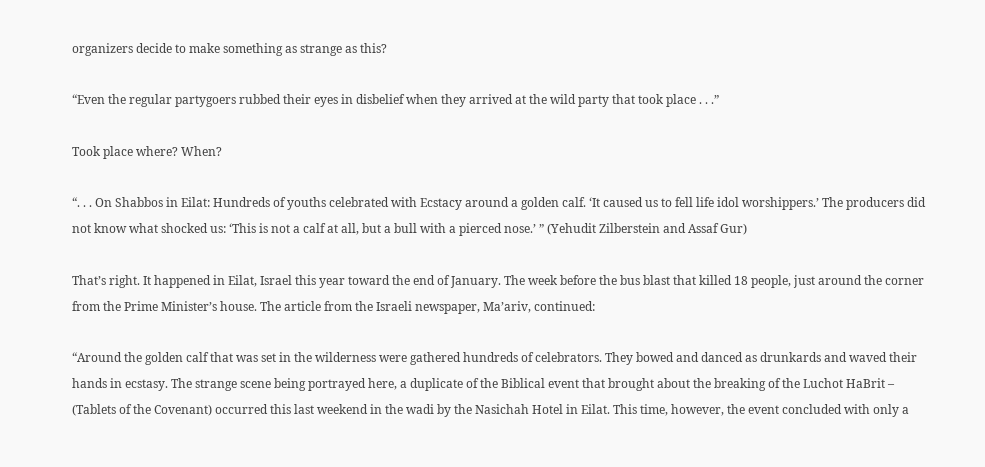organizers decide to make something as strange as this?

“Even the regular partygoers rubbed their eyes in disbelief when they arrived at the wild party that took place . . .”

Took place where? When?

“. . . On Shabbos in Eilat: Hundreds of youths celebrated with Ecstacy around a golden calf. ‘It caused us to fell life idol worshippers.’ The producers did not know what shocked us: ‘This is not a calf at all, but a bull with a pierced nose.’ ” (Yehudit Zilberstein and Assaf Gur)

That’s right. It happened in Eilat, Israel this year toward the end of January. The week before the bus blast that killed 18 people, just around the corner from the Prime Minister’s house. The article from the Israeli newspaper, Ma’ariv, continued:

“Around the golden calf that was set in the wilderness were gathered hundreds of celebrators. They bowed and danced as drunkards and waved their hands in ecstasy. The strange scene being portrayed here, a duplicate of the Biblical event that brought about the breaking of the Luchot HaBrit – (Tablets of the Covenant) occurred this last weekend in the wadi by the Nasichah Hotel in Eilat. This time, however, the event concluded with only a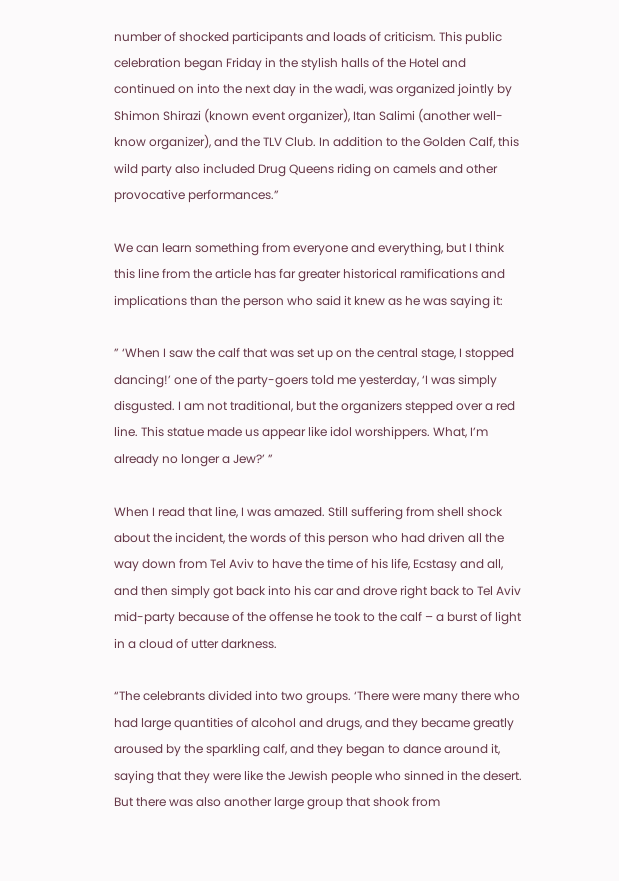number of shocked participants and loads of criticism. This public celebration began Friday in the stylish halls of the Hotel and continued on into the next day in the wadi, was organized jointly by Shimon Shirazi (known event organizer), Itan Salimi (another well-know organizer), and the TLV Club. In addition to the Golden Calf, this wild party also included Drug Queens riding on camels and other provocative performances.”

We can learn something from everyone and everything, but I think this line from the article has far greater historical ramifications and implications than the person who said it knew as he was saying it:

” ‘When I saw the calf that was set up on the central stage, I stopped dancing!’ one of the party-goers told me yesterday, ‘I was simply disgusted. I am not traditional, but the organizers stepped over a red line. This statue made us appear like idol worshippers. What, I’m already no longer a Jew?’ ”

When I read that line, I was amazed. Still suffering from shell shock about the incident, the words of this person who had driven all the way down from Tel Aviv to have the time of his life, Ecstasy and all, and then simply got back into his car and drove right back to Tel Aviv mid-party because of the offense he took to the calf – a burst of light in a cloud of utter darkness.

“The celebrants divided into two groups. ‘There were many there who had large quantities of alcohol and drugs, and they became greatly aroused by the sparkling calf, and they began to dance around it, saying that they were like the Jewish people who sinned in the desert. But there was also another large group that shook from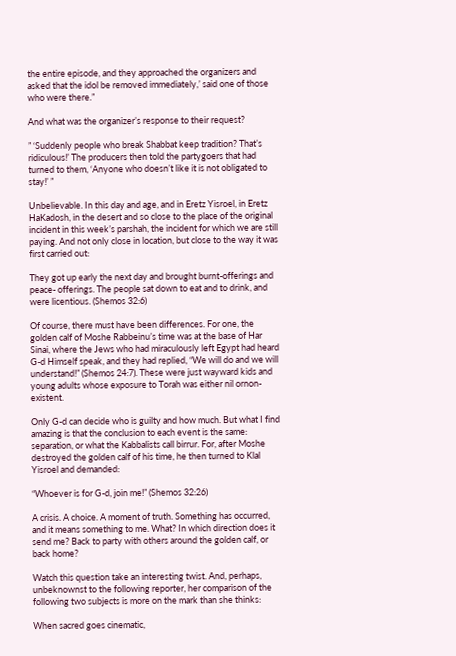the entire episode, and they approached the organizers and asked that the idol be removed immediately,’ said one of those who were there.”

And what was the organizer’s response to their request?

” ‘Suddenly people who break Shabbat keep tradition? That’s ridiculous!’ The producers then told the partygoers that had turned to them, ‘Anyone who doesn’t like it is not obligated to stay!’ ”

Unbelievable. In this day and age, and in Eretz Yisroel, in Eretz HaKadosh, in the desert and so close to the place of the original incident in this week’s parshah, the incident for which we are still paying. And not only close in location, but close to the way it was first carried out:

They got up early the next day and brought burnt-offerings and peace- offerings. The people sat down to eat and to drink, and were licentious. (Shemos 32:6)

Of course, there must have been differences. For one, the golden calf of Moshe Rabbeinu’s time was at the base of Har Sinai, where the Jews who had miraculously left Egypt had heard G-d Himself speak, and they had replied, “We will do and we will understand!” (Shemos 24:7). These were just wayward kids and young adults whose exposure to Torah was either nil ornon-existent.

Only G-d can decide who is guilty and how much. But what I find amazing is that the conclusion to each event is the same: separation, or what the Kabbalists call birrur. For, after Moshe destroyed the golden calf of his time, he then turned to Klal Yisroel and demanded:

“Whoever is for G-d, join me!” (Shemos 32:26)

A crisis. A choice. A moment of truth. Something has occurred, and it means something to me. What? In which direction does it send me? Back to party with others around the golden calf, or back home?

Watch this question take an interesting twist. And, perhaps, unbeknownst to the following reporter, her comparison of the following two subjects is more on the mark than she thinks:

When sacred goes cinematic,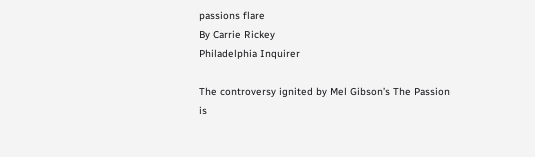passions flare
By Carrie Rickey
Philadelphia Inquirer

The controversy ignited by Mel Gibson’s The Passion is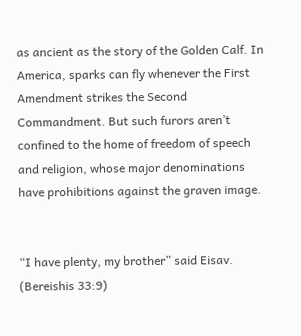as ancient as the story of the Golden Calf. In America, sparks can fly whenever the First Amendment strikes the Second Commandment. But such furors aren’t confined to the home of freedom of speech and religion, whose major denominations have prohibitions against the graven image.


“I have plenty, my brother” said Eisav. (Bereishis 33:9)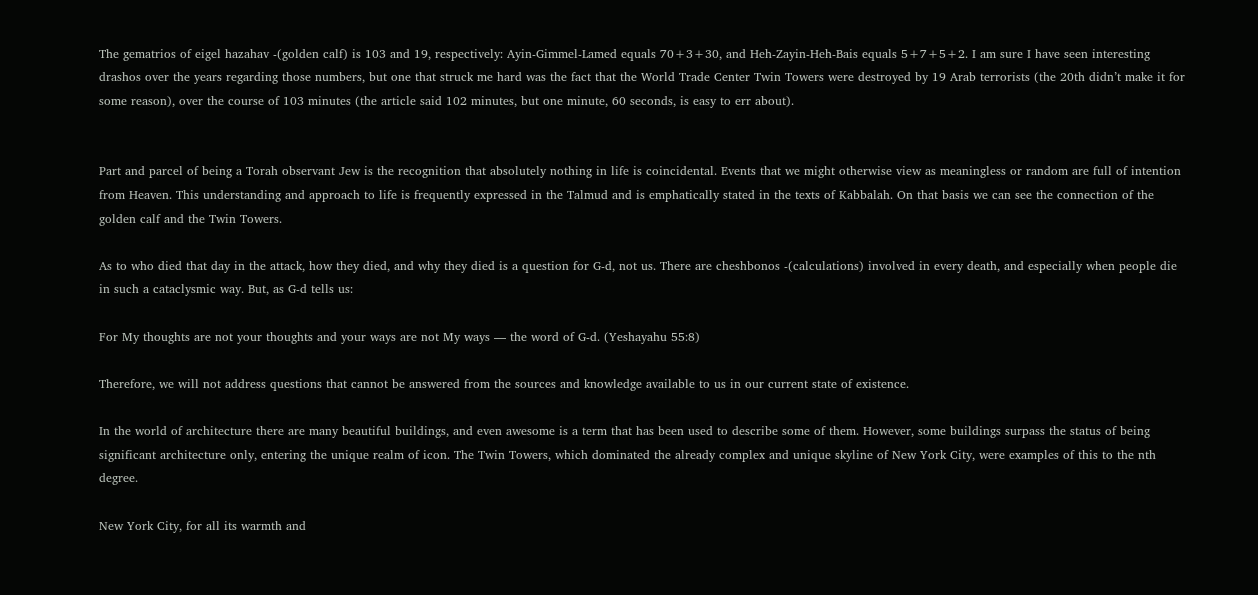The gematrios of eigel hazahav -(golden calf) is 103 and 19, respectively: Ayin-Gimmel-Lamed equals 70+3+30, and Heh-Zayin-Heh-Bais equals 5+7+5+2. I am sure I have seen interesting drashos over the years regarding those numbers, but one that struck me hard was the fact that the World Trade Center Twin Towers were destroyed by 19 Arab terrorists (the 20th didn’t make it for some reason), over the course of 103 minutes (the article said 102 minutes, but one minute, 60 seconds, is easy to err about).


Part and parcel of being a Torah observant Jew is the recognition that absolutely nothing in life is coincidental. Events that we might otherwise view as meaningless or random are full of intention from Heaven. This understanding and approach to life is frequently expressed in the Talmud and is emphatically stated in the texts of Kabbalah. On that basis we can see the connection of the golden calf and the Twin Towers.

As to who died that day in the attack, how they died, and why they died is a question for G-d, not us. There are cheshbonos -(calculations) involved in every death, and especially when people die in such a cataclysmic way. But, as G-d tells us:

For My thoughts are not your thoughts and your ways are not My ways — the word of G-d. (Yeshayahu 55:8)

Therefore, we will not address questions that cannot be answered from the sources and knowledge available to us in our current state of existence.

In the world of architecture there are many beautiful buildings, and even awesome is a term that has been used to describe some of them. However, some buildings surpass the status of being significant architecture only, entering the unique realm of icon. The Twin Towers, which dominated the already complex and unique skyline of New York City, were examples of this to the nth degree.

New York City, for all its warmth and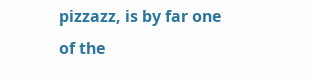pizzazz, is by far one of the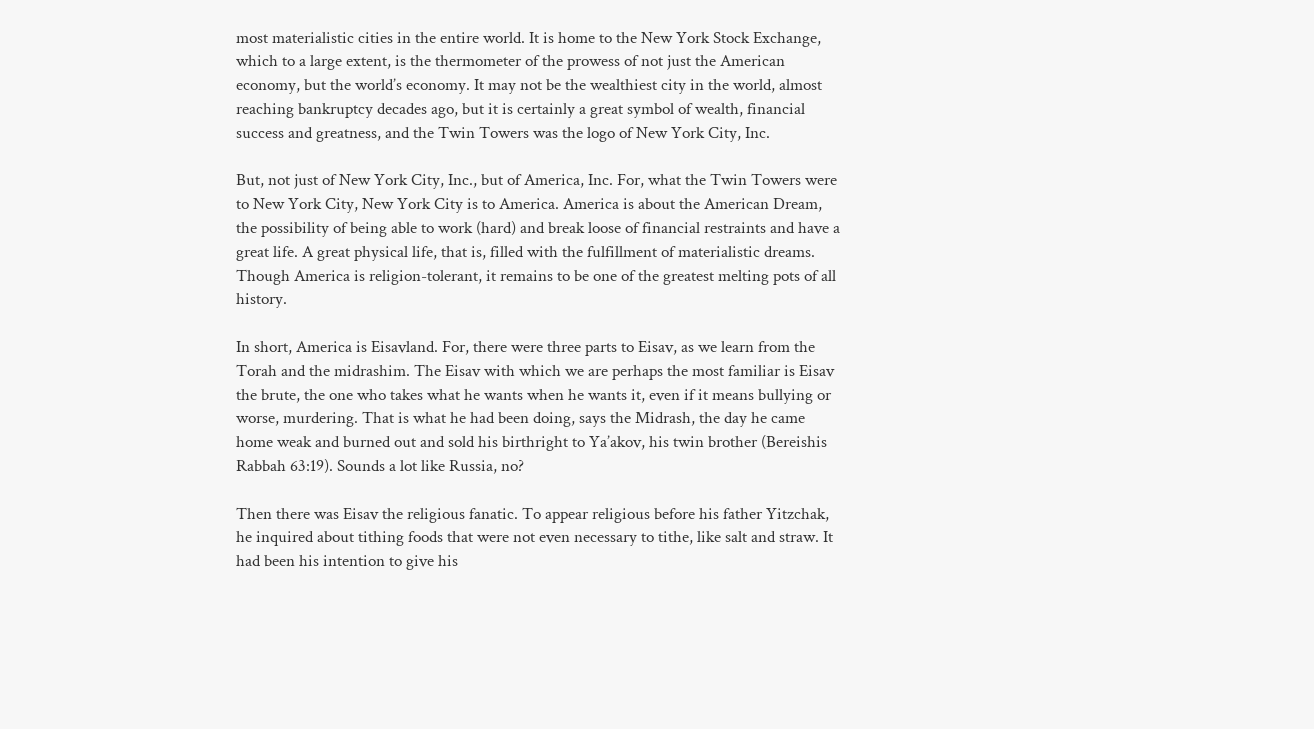most materialistic cities in the entire world. It is home to the New York Stock Exchange, which to a large extent, is the thermometer of the prowess of not just the American economy, but the world’s economy. It may not be the wealthiest city in the world, almost reaching bankruptcy decades ago, but it is certainly a great symbol of wealth, financial success and greatness, and the Twin Towers was the logo of New York City, Inc.

But, not just of New York City, Inc., but of America, Inc. For, what the Twin Towers were to New York City, New York City is to America. America is about the American Dream, the possibility of being able to work (hard) and break loose of financial restraints and have a great life. A great physical life, that is, filled with the fulfillment of materialistic dreams. Though America is religion-tolerant, it remains to be one of the greatest melting pots of all history.

In short, America is Eisavland. For, there were three parts to Eisav, as we learn from the Torah and the midrashim. The Eisav with which we are perhaps the most familiar is Eisav the brute, the one who takes what he wants when he wants it, even if it means bullying or worse, murdering. That is what he had been doing, says the Midrash, the day he came home weak and burned out and sold his birthright to Ya’akov, his twin brother (Bereishis Rabbah 63:19). Sounds a lot like Russia, no?

Then there was Eisav the religious fanatic. To appear religious before his father Yitzchak, he inquired about tithing foods that were not even necessary to tithe, like salt and straw. It had been his intention to give his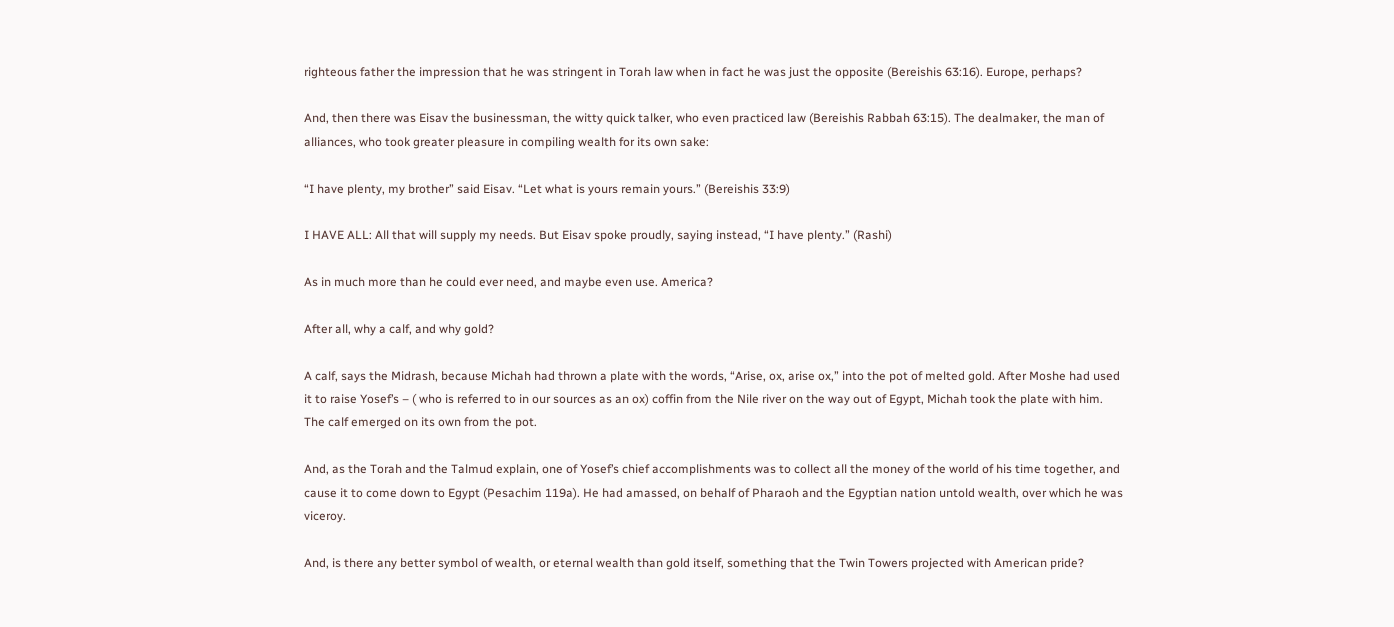righteous father the impression that he was stringent in Torah law when in fact he was just the opposite (Bereishis 63:16). Europe, perhaps?

And, then there was Eisav the businessman, the witty quick talker, who even practiced law (Bereishis Rabbah 63:15). The dealmaker, the man of alliances, who took greater pleasure in compiling wealth for its own sake:

“I have plenty, my brother” said Eisav. “Let what is yours remain yours.” (Bereishis 33:9)

I HAVE ALL: All that will supply my needs. But Eisav spoke proudly, saying instead, “I have plenty.” (Rashi)

As in much more than he could ever need, and maybe even use. America?

After all, why a calf, and why gold?

A calf, says the Midrash, because Michah had thrown a plate with the words, “Arise, ox, arise ox,” into the pot of melted gold. After Moshe had used it to raise Yosef’s – ( who is referred to in our sources as an ox) coffin from the Nile river on the way out of Egypt, Michah took the plate with him. The calf emerged on its own from the pot.

And, as the Torah and the Talmud explain, one of Yosef’s chief accomplishments was to collect all the money of the world of his time together, and cause it to come down to Egypt (Pesachim 119a). He had amassed, on behalf of Pharaoh and the Egyptian nation untold wealth, over which he was viceroy.

And, is there any better symbol of wealth, or eternal wealth than gold itself, something that the Twin Towers projected with American pride?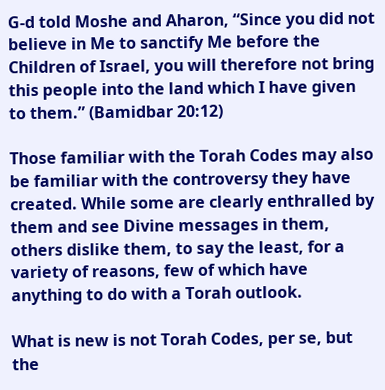G-d told Moshe and Aharon, “Since you did not believe in Me to sanctify Me before the Children of Israel, you will therefore not bring this people into the land which I have given to them.” (Bamidbar 20:12)

Those familiar with the Torah Codes may also be familiar with the controversy they have created. While some are clearly enthralled by them and see Divine messages in them, others dislike them, to say the least, for a variety of reasons, few of which have anything to do with a Torah outlook.

What is new is not Torah Codes, per se, but the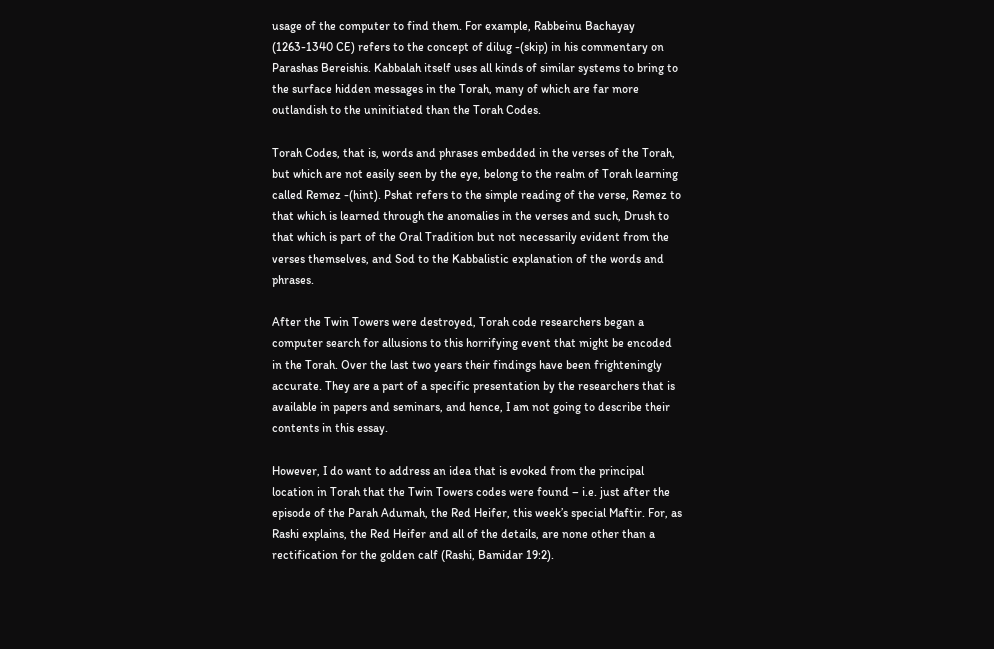usage of the computer to find them. For example, Rabbeinu Bachayay (1263-1340 CE) refers to the concept of dilug -(skip) in his commentary on Parashas Bereishis. Kabbalah itself uses all kinds of similar systems to bring to the surface hidden messages in the Torah, many of which are far more outlandish to the uninitiated than the Torah Codes.

Torah Codes, that is, words and phrases embedded in the verses of the Torah, but which are not easily seen by the eye, belong to the realm of Torah learning called Remez -(hint). Pshat refers to the simple reading of the verse, Remez to that which is learned through the anomalies in the verses and such, Drush to that which is part of the Oral Tradition but not necessarily evident from the verses themselves, and Sod to the Kabbalistic explanation of the words and phrases.

After the Twin Towers were destroyed, Torah code researchers began a computer search for allusions to this horrifying event that might be encoded in the Torah. Over the last two years their findings have been frighteningly accurate. They are a part of a specific presentation by the researchers that is available in papers and seminars, and hence, I am not going to describe their contents in this essay.

However, I do want to address an idea that is evoked from the principal location in Torah that the Twin Towers codes were found – i.e. just after the episode of the Parah Adumah, the Red Heifer, this week’s special Maftir. For, as Rashi explains, the Red Heifer and all of the details, are none other than a rectification for the golden calf (Rashi, Bamidar 19:2).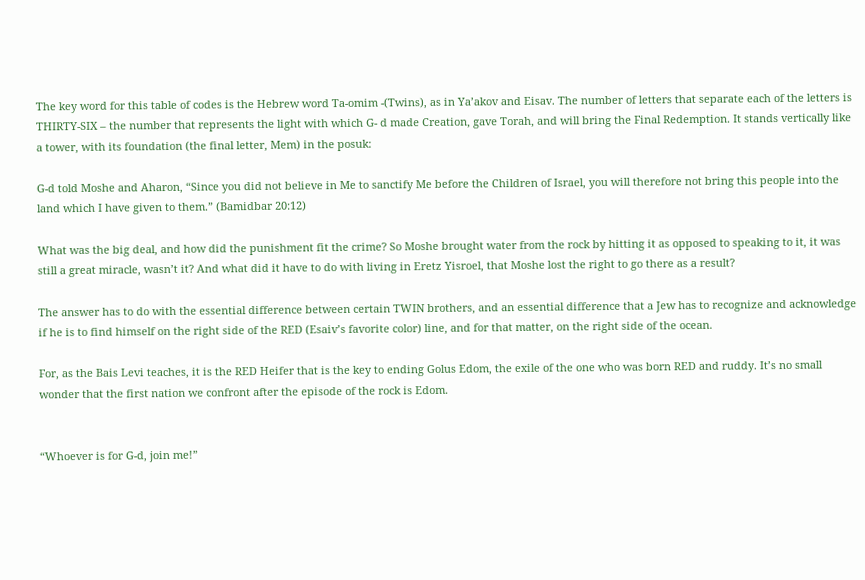The key word for this table of codes is the Hebrew word Ta-omim -(Twins), as in Ya’akov and Eisav. The number of letters that separate each of the letters is THIRTY-SIX – the number that represents the light with which G- d made Creation, gave Torah, and will bring the Final Redemption. It stands vertically like a tower, with its foundation (the final letter, Mem) in the posuk:

G-d told Moshe and Aharon, “Since you did not believe in Me to sanctify Me before the Children of Israel, you will therefore not bring this people into the land which I have given to them.” (Bamidbar 20:12)

What was the big deal, and how did the punishment fit the crime? So Moshe brought water from the rock by hitting it as opposed to speaking to it, it was still a great miracle, wasn’t it? And what did it have to do with living in Eretz Yisroel, that Moshe lost the right to go there as a result?

The answer has to do with the essential difference between certain TWIN brothers, and an essential difference that a Jew has to recognize and acknowledge if he is to find himself on the right side of the RED (Esaiv’s favorite color) line, and for that matter, on the right side of the ocean.

For, as the Bais Levi teaches, it is the RED Heifer that is the key to ending Golus Edom, the exile of the one who was born RED and ruddy. It’s no small wonder that the first nation we confront after the episode of the rock is Edom.


“Whoever is for G-d, join me!”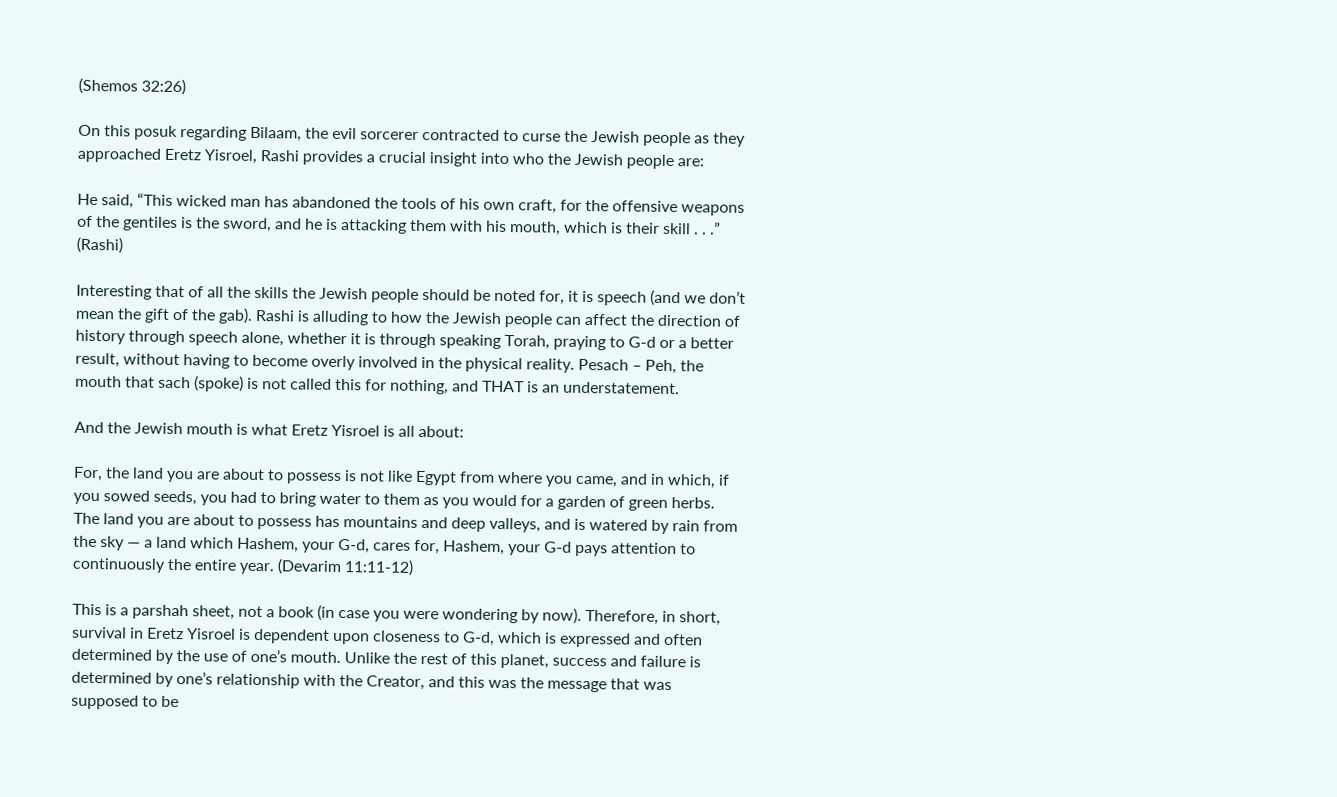(Shemos 32:26)

On this posuk regarding Bilaam, the evil sorcerer contracted to curse the Jewish people as they approached Eretz Yisroel, Rashi provides a crucial insight into who the Jewish people are:

He said, “This wicked man has abandoned the tools of his own craft, for the offensive weapons of the gentiles is the sword, and he is attacking them with his mouth, which is their skill . . .” (Rashi)

Interesting that of all the skills the Jewish people should be noted for, it is speech (and we don’t mean the gift of the gab). Rashi is alluding to how the Jewish people can affect the direction of history through speech alone, whether it is through speaking Torah, praying to G-d or a better result, without having to become overly involved in the physical reality. Pesach – Peh, the mouth that sach (spoke) is not called this for nothing, and THAT is an understatement.

And the Jewish mouth is what Eretz Yisroel is all about:

For, the land you are about to possess is not like Egypt from where you came, and in which, if you sowed seeds, you had to bring water to them as you would for a garden of green herbs. The land you are about to possess has mountains and deep valleys, and is watered by rain from the sky — a land which Hashem, your G-d, cares for, Hashem, your G-d pays attention to continuously the entire year. (Devarim 11:11-12)

This is a parshah sheet, not a book (in case you were wondering by now). Therefore, in short, survival in Eretz Yisroel is dependent upon closeness to G-d, which is expressed and often determined by the use of one’s mouth. Unlike the rest of this planet, success and failure is determined by one’s relationship with the Creator, and this was the message that was supposed to be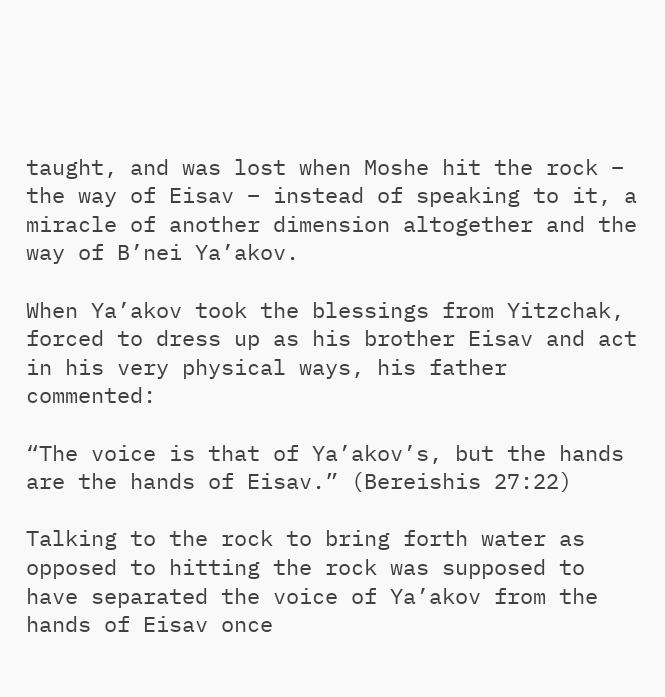taught, and was lost when Moshe hit the rock – the way of Eisav – instead of speaking to it, a miracle of another dimension altogether and the way of B’nei Ya’akov.

When Ya’akov took the blessings from Yitzchak, forced to dress up as his brother Eisav and act in his very physical ways, his father commented:

“The voice is that of Ya’akov’s, but the hands are the hands of Eisav.” (Bereishis 27:22)

Talking to the rock to bring forth water as opposed to hitting the rock was supposed to have separated the voice of Ya’akov from the hands of Eisav once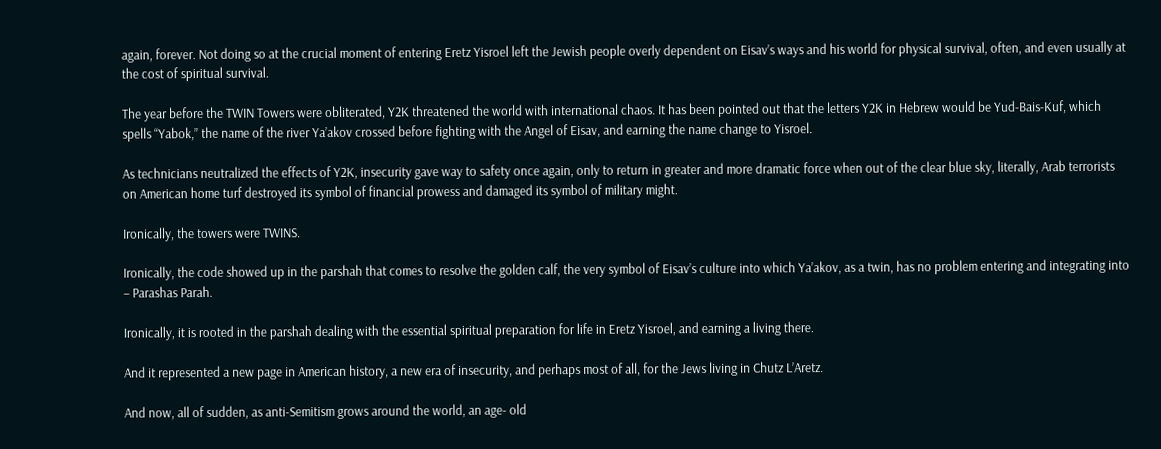again, forever. Not doing so at the crucial moment of entering Eretz Yisroel left the Jewish people overly dependent on Eisav’s ways and his world for physical survival, often, and even usually at the cost of spiritual survival.

The year before the TWIN Towers were obliterated, Y2K threatened the world with international chaos. It has been pointed out that the letters Y2K in Hebrew would be Yud-Bais-Kuf, which spells “Yabok,” the name of the river Ya’akov crossed before fighting with the Angel of Eisav, and earning the name change to Yisroel.

As technicians neutralized the effects of Y2K, insecurity gave way to safety once again, only to return in greater and more dramatic force when out of the clear blue sky, literally, Arab terrorists on American home turf destroyed its symbol of financial prowess and damaged its symbol of military might.

Ironically, the towers were TWINS.

Ironically, the code showed up in the parshah that comes to resolve the golden calf, the very symbol of Eisav’s culture into which Ya’akov, as a twin, has no problem entering and integrating into – Parashas Parah.

Ironically, it is rooted in the parshah dealing with the essential spiritual preparation for life in Eretz Yisroel, and earning a living there.

And it represented a new page in American history, a new era of insecurity, and perhaps most of all, for the Jews living in Chutz L’Aretz.

And now, all of sudden, as anti-Semitism grows around the world, an age- old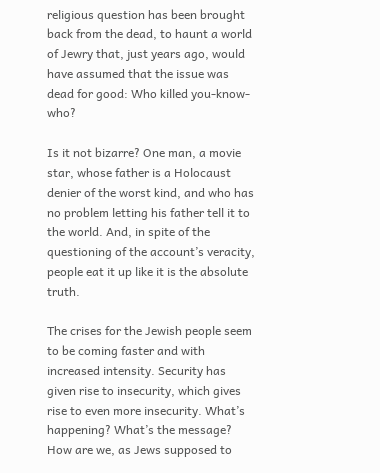religious question has been brought back from the dead, to haunt a world of Jewry that, just years ago, would have assumed that the issue was dead for good: Who killed you-know-who?

Is it not bizarre? One man, a movie star, whose father is a Holocaust denier of the worst kind, and who has no problem letting his father tell it to the world. And, in spite of the questioning of the account’s veracity, people eat it up like it is the absolute truth.

The crises for the Jewish people seem to be coming faster and with increased intensity. Security has given rise to insecurity, which gives rise to even more insecurity. What’s happening? What’s the message? How are we, as Jews supposed to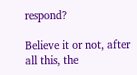respond?

Believe it or not, after all this, the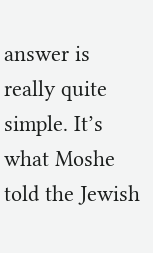answer is really quite simple. It’s what Moshe told the Jewish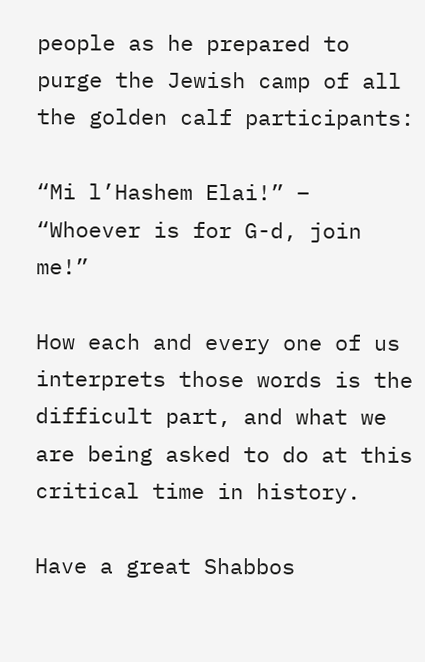people as he prepared to purge the Jewish camp of all the golden calf participants:

“Mi l’Hashem Elai!” – “Whoever is for G-d, join me!”

How each and every one of us interprets those words is the difficult part, and what we are being asked to do at this critical time in history.

Have a great Shabbos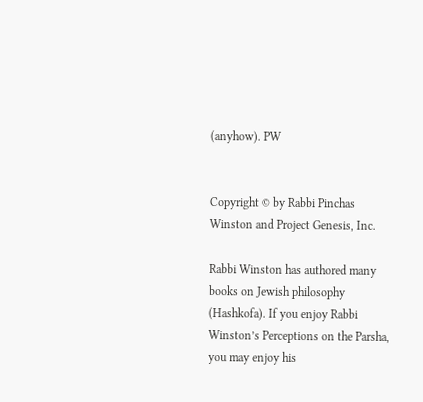(anyhow). PW


Copyright © by Rabbi Pinchas Winston and Project Genesis, Inc.

Rabbi Winston has authored many books on Jewish philosophy (Hashkofa). If you enjoy Rabbi Winston’s Perceptions on the Parsha, you may enjoy his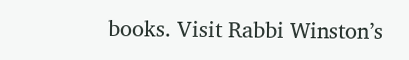books. Visit Rabbi Winston’s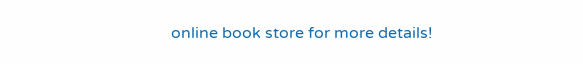online book store for more details!